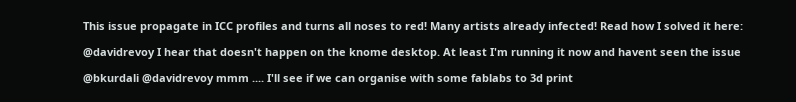This issue propagate in ICC profiles and turns all noses to red! Many artists already infected! Read how I solved it here:

@davidrevoy I hear that doesn't happen on the knome desktop. At least I'm running it now and havent seen the issue

@bkurdali @davidrevoy mmm .... I'll see if we can organise with some fablabs to 3d print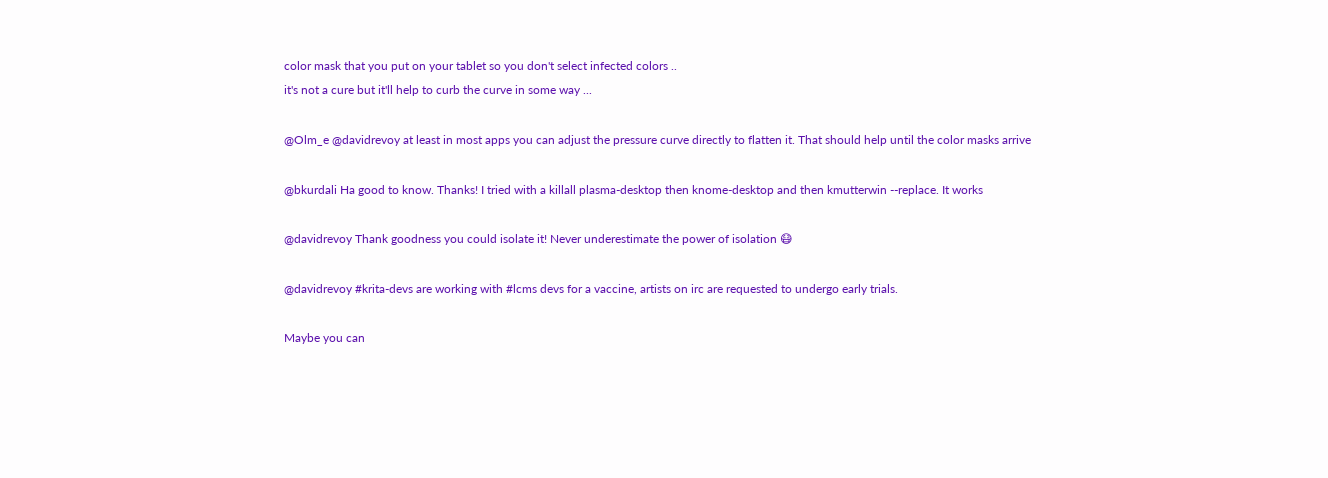color mask that you put on your tablet so you don't select infected colors ..
it's not a cure but it'll help to curb the curve in some way ...

@Olm_e @davidrevoy at least in most apps you can adjust the pressure curve directly to flatten it. That should help until the color masks arrive

@bkurdali Ha good to know. Thanks! I tried with a killall plasma-desktop then knome-desktop and then kmutterwin --replace. It works

@davidrevoy Thank goodness you could isolate it! Never underestimate the power of isolation 😷

@davidrevoy #krita-devs are working with #lcms devs for a vaccine, artists on irc are requested to undergo early trials.

Maybe you can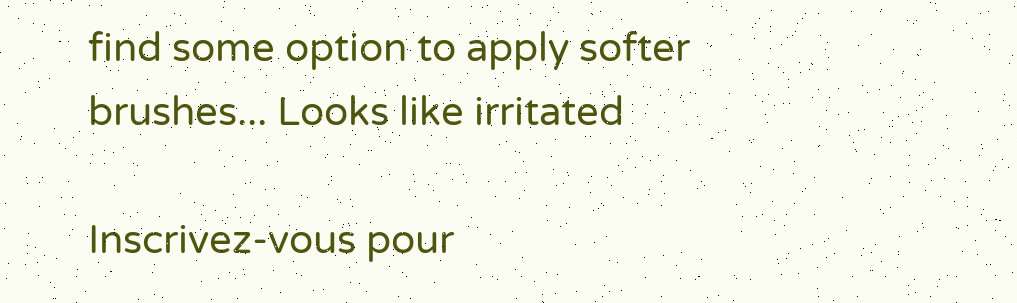find some option to apply softer brushes... Looks like irritated

Inscrivez-vous pour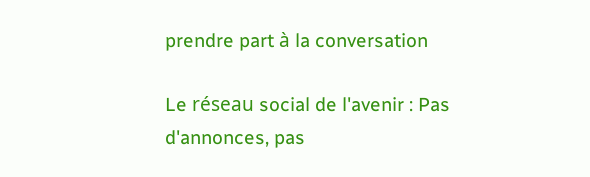prendre part à la conversation

Le réseau social de l'avenir : Pas d'annonces, pas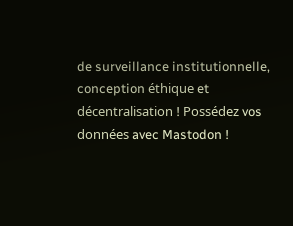de surveillance institutionnelle, conception éthique et décentralisation ! Possédez vos données avec Mastodon !